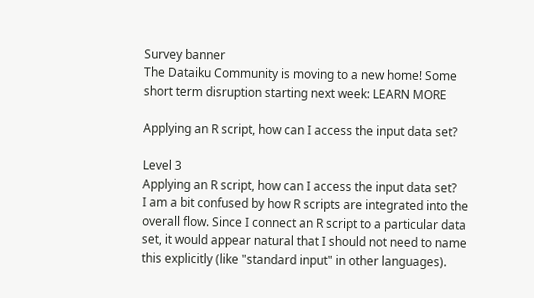Survey banner
The Dataiku Community is moving to a new home! Some short term disruption starting next week: LEARN MORE

Applying an R script, how can I access the input data set?

Level 3
Applying an R script, how can I access the input data set?
I am a bit confused by how R scripts are integrated into the overall flow. Since I connect an R script to a particular data set, it would appear natural that I should not need to name this explicitly (like "standard input" in other languages).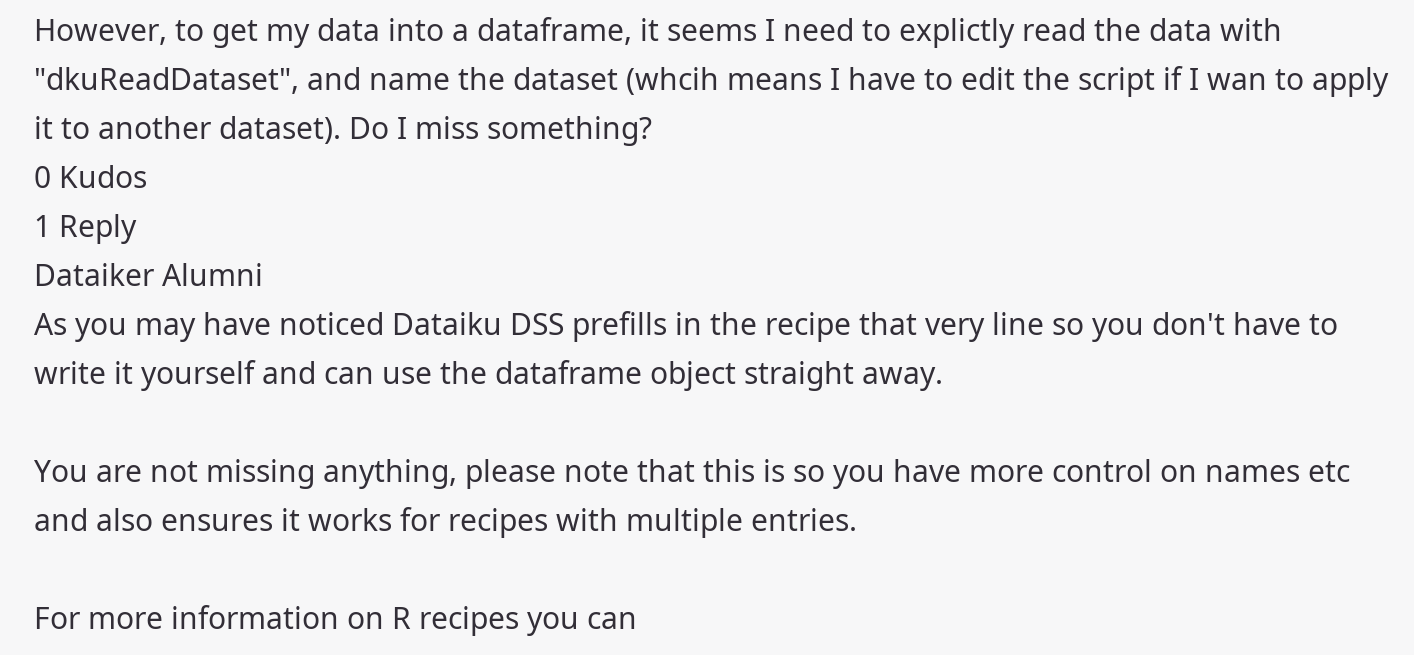However, to get my data into a dataframe, it seems I need to explictly read the data with "dkuReadDataset", and name the dataset (whcih means I have to edit the script if I wan to apply it to another dataset). Do I miss something?
0 Kudos
1 Reply
Dataiker Alumni
As you may have noticed Dataiku DSS prefills in the recipe that very line so you don't have to write it yourself and can use the dataframe object straight away.

You are not missing anything, please note that this is so you have more control on names etc and also ensures it works for recipes with multiple entries.

For more information on R recipes you can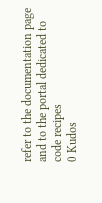refer to the documentation page and to the portal dedicated to code recipes
0 Kudos